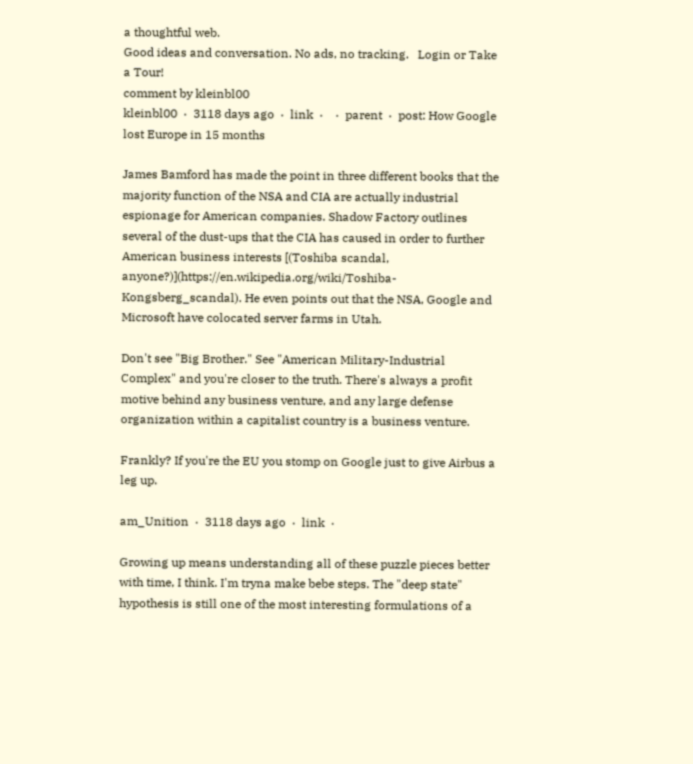a thoughtful web.
Good ideas and conversation. No ads, no tracking.   Login or Take a Tour!
comment by kleinbl00
kleinbl00  ·  3118 days ago  ·  link  ·    ·  parent  ·  post: How Google lost Europe in 15 months

James Bamford has made the point in three different books that the majority function of the NSA and CIA are actually industrial espionage for American companies. Shadow Factory outlines several of the dust-ups that the CIA has caused in order to further American business interests [(Toshiba scandal, anyone?)](https://en.wikipedia.org/wiki/Toshiba-Kongsberg_scandal). He even points out that the NSA, Google and Microsoft have colocated server farms in Utah.

Don't see "Big Brother." See "American Military-Industrial Complex" and you're closer to the truth. There's always a profit motive behind any business venture, and any large defense organization within a capitalist country is a business venture.

Frankly? If you're the EU you stomp on Google just to give Airbus a leg up.

am_Unition  ·  3118 days ago  ·  link  ·

Growing up means understanding all of these puzzle pieces better with time, I think. I'm tryna make bebe steps. The "deep state" hypothesis is still one of the most interesting formulations of a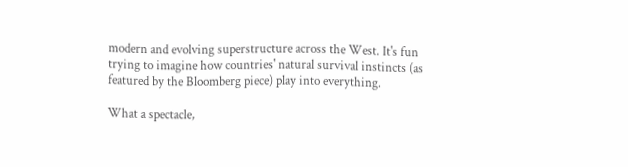modern and evolving superstructure across the West. It's fun trying to imagine how countries' natural survival instincts (as featured by the Bloomberg piece) play into everything.

What a spectacle,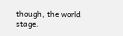though, the world stage.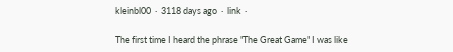kleinbl00  ·  3118 days ago  ·  link  ·

The first time I heard the phrase "The Great Game" I was like